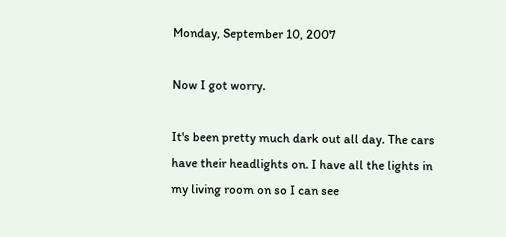Monday, September 10, 2007

Now I got worry.

It's been pretty much dark out all day. The cars have their headlights on. I have all the lights in my living room on so I can see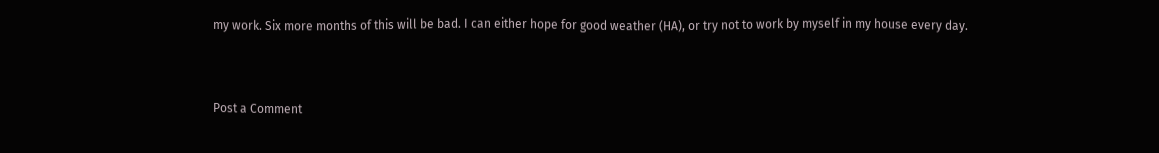my work. Six more months of this will be bad. I can either hope for good weather (HA), or try not to work by myself in my house every day.



Post a Comment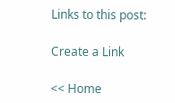Links to this post:

Create a Link

<< Home